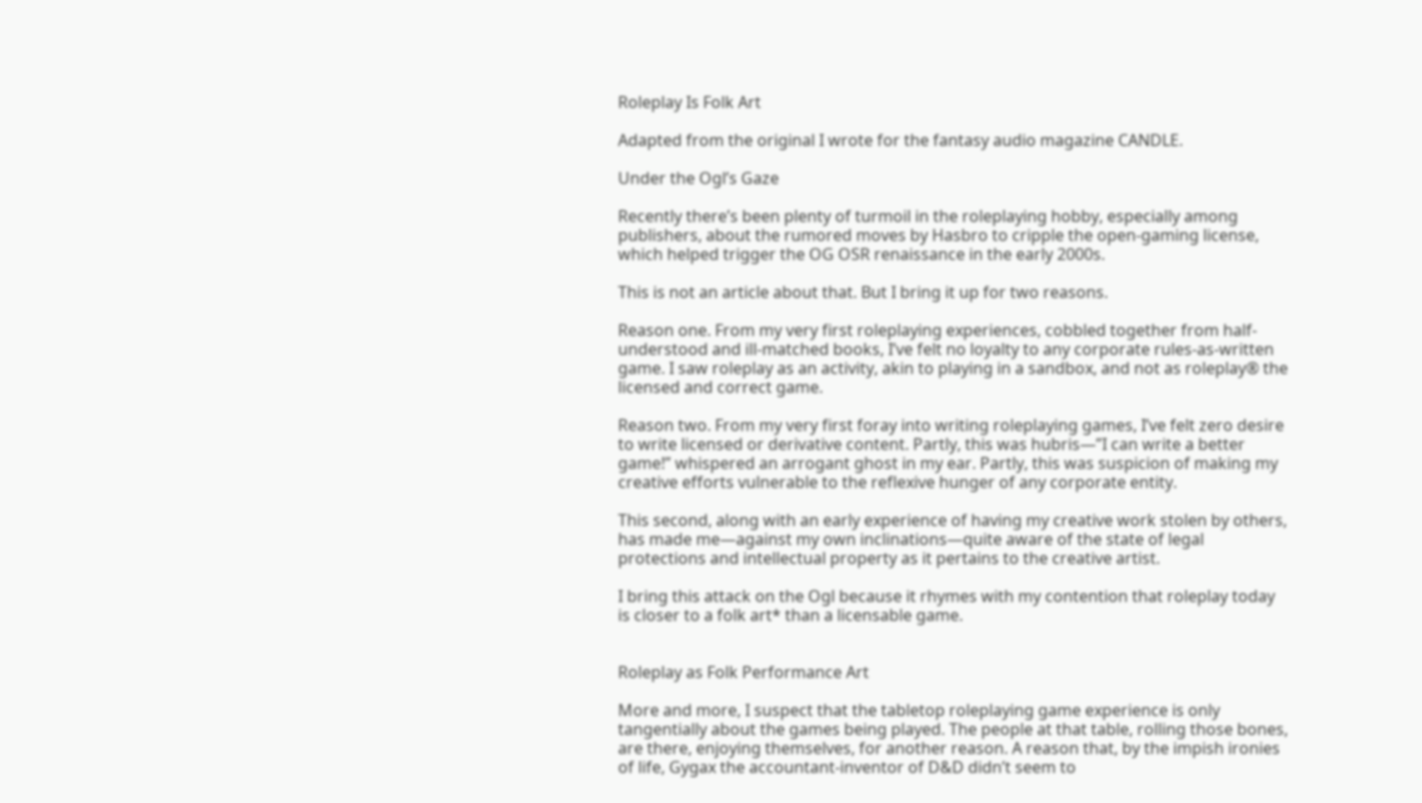Roleplay Is Folk Art

Adapted from the original I wrote for the fantasy audio magazine CANDLE.

Under the Ogl’s Gaze

Recently there’s been plenty of turmoil in the roleplaying hobby, especially among publishers, about the rumored moves by Hasbro to cripple the open-gaming license, which helped trigger the OG OSR renaissance in the early 2000s.

This is not an article about that. But I bring it up for two reasons.

Reason one. From my very first roleplaying experiences, cobbled together from half-understood and ill-matched books, I’ve felt no loyalty to any corporate rules-as-written game. I saw roleplay as an activity, akin to playing in a sandbox, and not as roleplay® the licensed and correct game.

Reason two. From my very first foray into writing roleplaying games, I’ve felt zero desire to write licensed or derivative content. Partly, this was hubris—”I can write a better game!” whispered an arrogant ghost in my ear. Partly, this was suspicion of making my creative efforts vulnerable to the reflexive hunger of any corporate entity.

This second, along with an early experience of having my creative work stolen by others, has made me—against my own inclinations—quite aware of the state of legal protections and intellectual property as it pertains to the creative artist.

I bring this attack on the Ogl because it rhymes with my contention that roleplay today is closer to a folk art* than a licensable game.


Roleplay as Folk Performance Art

More and more, I suspect that the tabletop roleplaying game experience is only tangentially about the games being played. The people at that table, rolling those bones, are there, enjoying themselves, for another reason. A reason that, by the impish ironies of life, Gygax the accountant-inventor of D&D didn’t seem to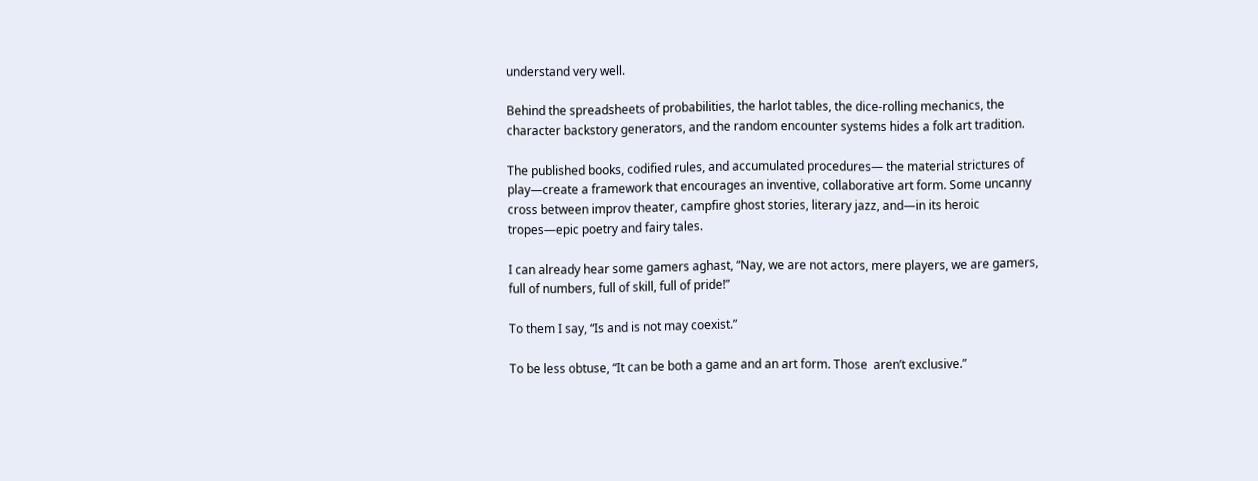understand very well.

Behind the spreadsheets of probabilities, the harlot tables, the dice-rolling mechanics, the character backstory generators, and the random encounter systems hides a folk art tradition.

The published books, codified rules, and accumulated procedures— the material strictures of play—create a framework that encourages an inventive, collaborative art form. Some uncanny cross between improv theater, campfire ghost stories, literary jazz, and—in its heroic tropes—epic poetry and fairy tales.

I can already hear some gamers aghast, “Nay, we are not actors, mere players, we are gamers, full of numbers, full of skill, full of pride!”

To them I say, “Is and is not may coexist.”

To be less obtuse, “It can be both a game and an art form. Those  aren’t exclusive.”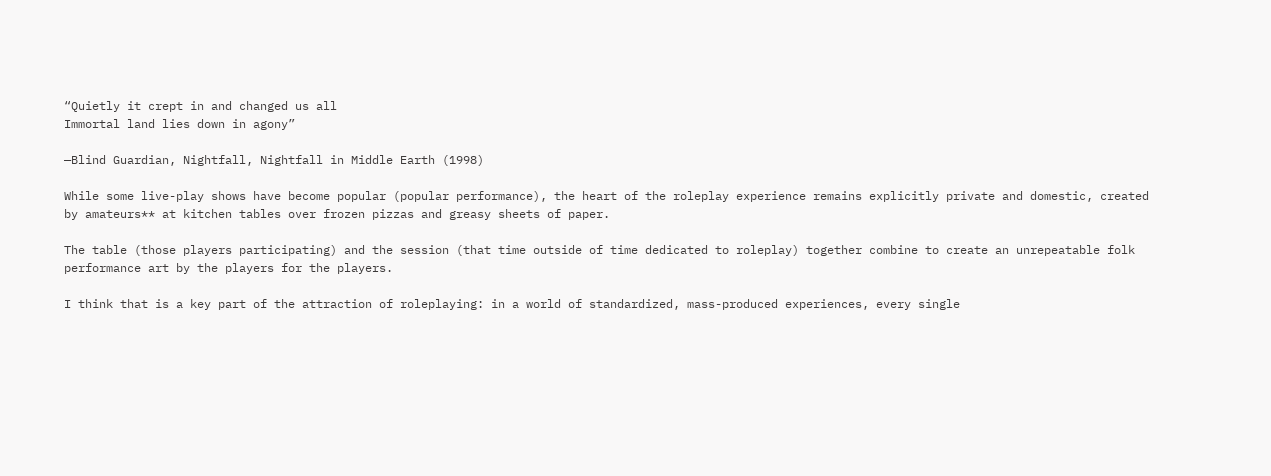“Quietly it crept in and changed us all
Immortal land lies down in agony”

—Blind Guardian, Nightfall, Nightfall in Middle Earth (1998)

While some live-play shows have become popular (popular performance), the heart of the roleplay experience remains explicitly private and domestic, created by amateurs** at kitchen tables over frozen pizzas and greasy sheets of paper.

The table (those players participating) and the session (that time outside of time dedicated to roleplay) together combine to create an unrepeatable folk performance art by the players for the players.

I think that is a key part of the attraction of roleplaying: in a world of standardized, mass-produced experiences, every single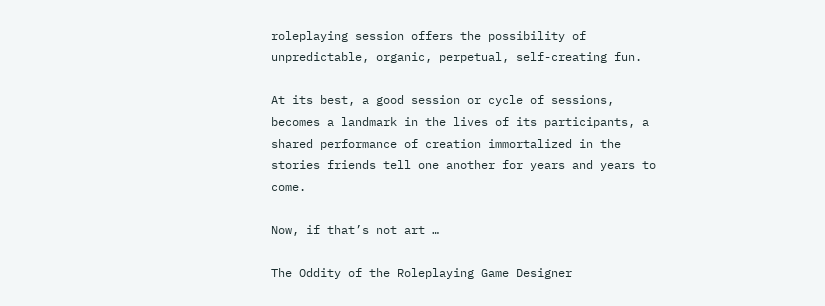roleplaying session offers the possibility of unpredictable, organic, perpetual, self-creating fun.

At its best, a good session or cycle of sessions, becomes a landmark in the lives of its participants, a shared performance of creation immortalized in the stories friends tell one another for years and years to come.

Now, if that’s not art …

The Oddity of the Roleplaying Game Designer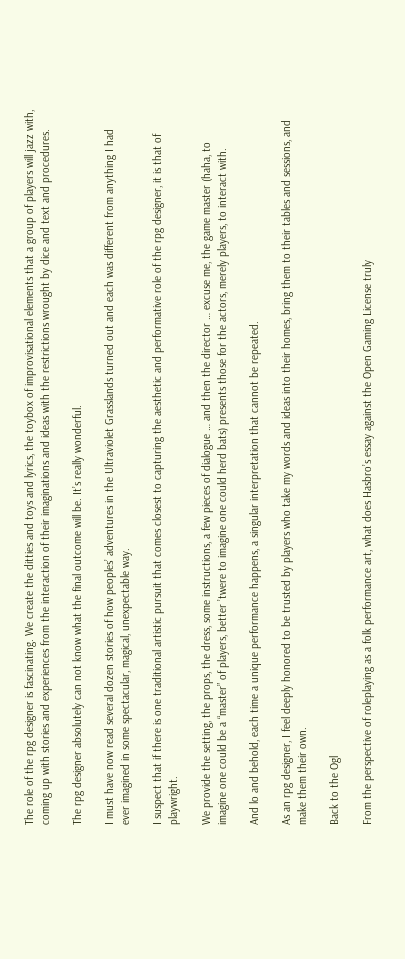The role of the rpg designer is fascinating. We create the ditties and toys and lyrics, the toybox of improvisational elements that a group of players will jazz with, coming up with stories and experiences from the interaction of their imaginations and ideas with the restrictions wrought by dice and text and procedures.

The rpg designer absolutely can not know what the final outcome will be. It’s really wonderful.

I must have now read several dozen stories of how peoples’ adventures in the Ultraviolet Grasslands turned out and each was different from anything I had ever imagined in some spectacular, magical, unexpectable way.

I suspect that if there is one traditional artistic pursuit that comes closest to capturing the aesthetic and performative role of the rpg designer, it is that of playwright.

We provide the setting, the props, the dress, some instructions, a few pieces of dialogue … and then the director … excuse me, the game master (haha, to imagine one could be a “master” of players, better ’twere to imagine one could herd bats) presents those for the actors, merely players, to interact with.

And lo and behold, each time a unique performance happens, a singular interpretation that cannot be repeated.

As an rpg designer, I feel deeply honored to be trusted by players who take my words and ideas into their homes, bring them to their tables and sessions, and make them their own.

Back to the Ogl

From the perspective of roleplaying as a folk performance art, what does Hasbro’s essay against the Open Gaming License truly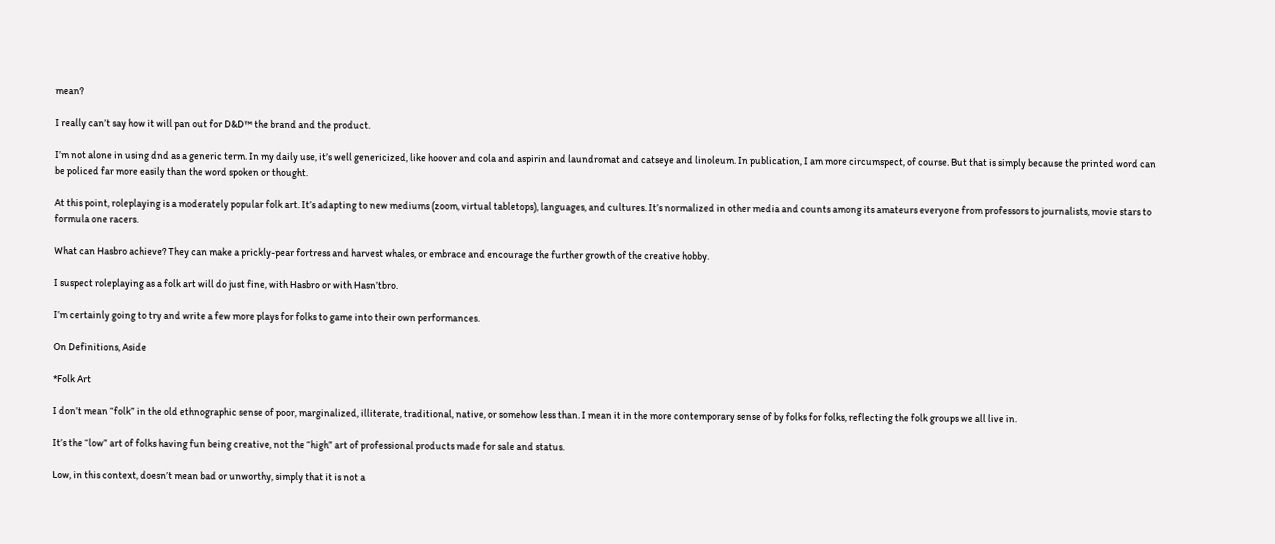mean?

I really can’t say how it will pan out for D&D™ the brand and the product.

I’m not alone in using dnd as a generic term. In my daily use, it’s well genericized, like hoover and cola and aspirin and laundromat and catseye and linoleum. In publication, I am more circumspect, of course. But that is simply because the printed word can be policed far more easily than the word spoken or thought.

At this point, roleplaying is a moderately popular folk art. It’s adapting to new mediums (zoom, virtual tabletops), languages, and cultures. It’s normalized in other media and counts among its amateurs everyone from professors to journalists, movie stars to formula one racers.

What can Hasbro achieve? They can make a prickly-pear fortress and harvest whales, or embrace and encourage the further growth of the creative hobby.

I suspect roleplaying as a folk art will do just fine, with Hasbro or with Hasn’tbro.

I’m certainly going to try and write a few more plays for folks to game into their own performances.

On Definitions, Aside

*Folk Art

I don’t mean “folk” in the old ethnographic sense of poor, marginalized, illiterate, traditional, native, or somehow less than. I mean it in the more contemporary sense of by folks for folks, reflecting the folk groups we all live in.

It’s the “low” art of folks having fun being creative, not the “high” art of professional products made for sale and status.

Low, in this context, doesn’t mean bad or unworthy, simply that it is not a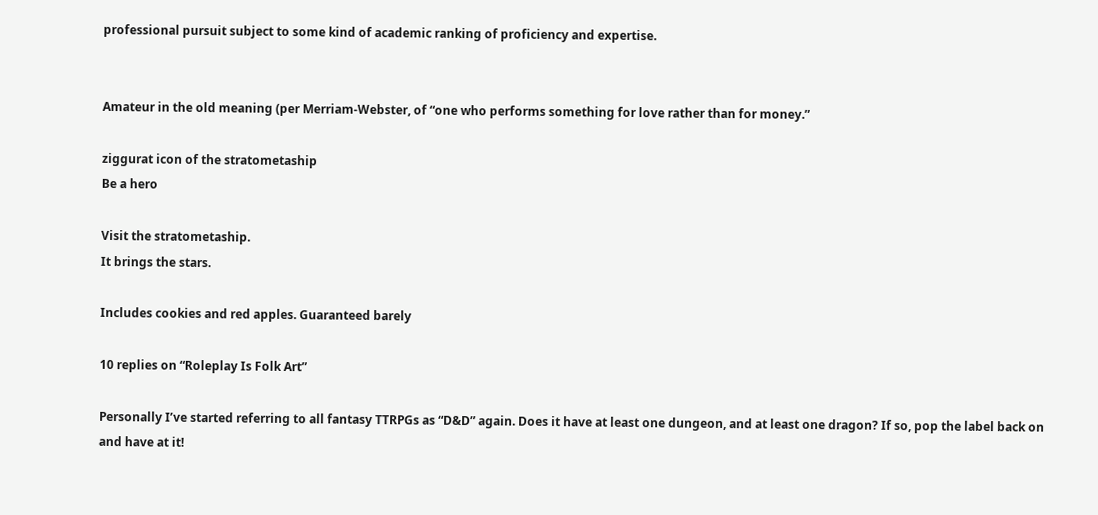professional pursuit subject to some kind of academic ranking of proficiency and expertise.


Amateur in the old meaning (per Merriam-Webster, of “one who performs something for love rather than for money.”

ziggurat icon of the stratometaship
Be a hero

Visit the stratometaship.
It brings the stars.

Includes cookies and red apples. Guaranteed barely

10 replies on “Roleplay Is Folk Art”

Personally I’ve started referring to all fantasy TTRPGs as “D&D” again. Does it have at least one dungeon, and at least one dragon? If so, pop the label back on and have at it!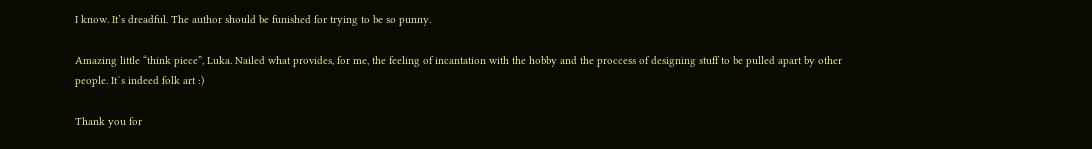I know. It’s dreadful. The author should be funished for trying to be so punny.

Amazing little “think piece”, Luka. Nailed what provides, for me, the feeling of incantation with the hobby and the proccess of designing stuff to be pulled apart by other people. It´s indeed folk art :)

Thank you for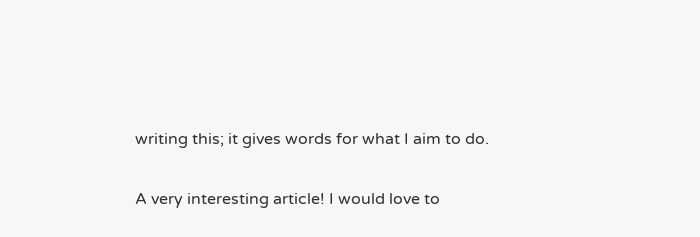writing this; it gives words for what I aim to do.

A very interesting article! I would love to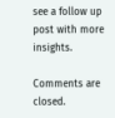see a follow up post with more insights.

Comments are closed.